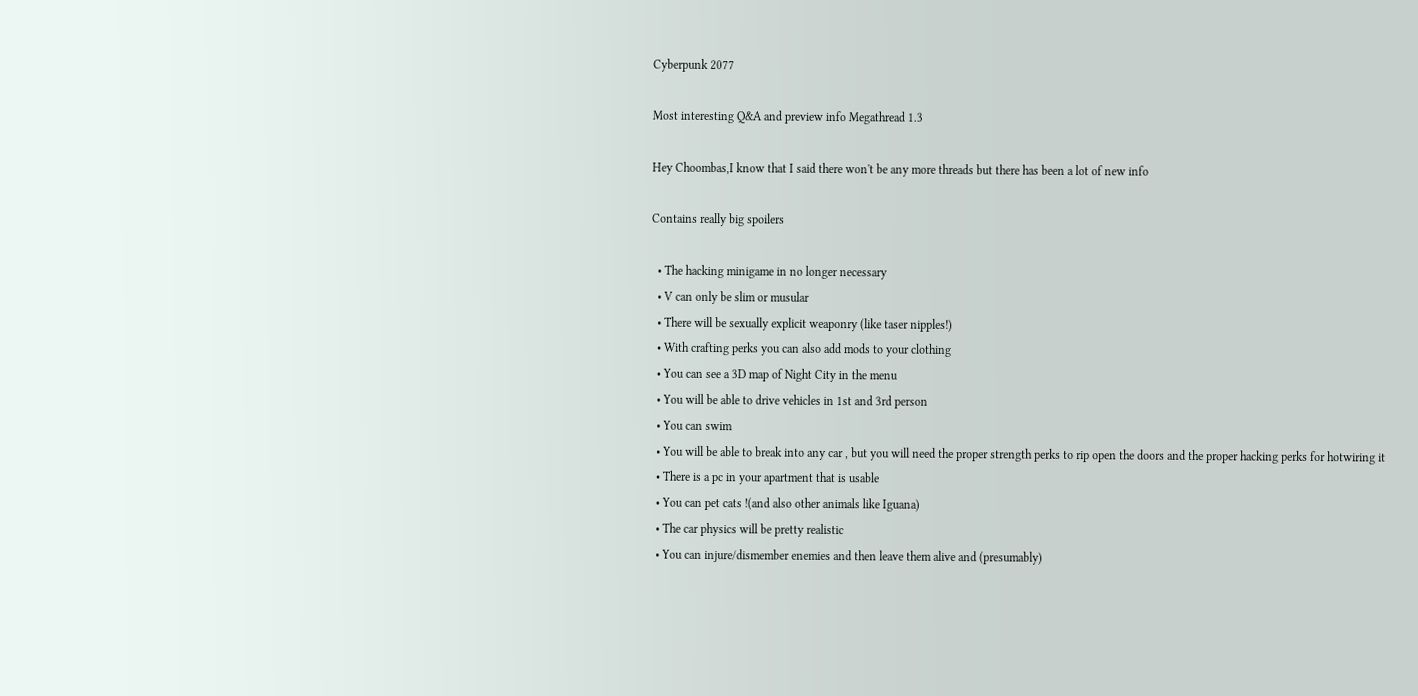Cyberpunk 2077

Most interesting Q&A and preview info Megathread 1.3

Hey Choombas,I know that I said there won't be any more threads but there has been a lot of new info

Contains really big spoilers

  • The hacking minigame in no longer necessary
  • V can only be slim or musular
  • There will be sexually explicit weaponry (like taser nipples!)
  • With crafting perks you can also add mods to your clothing
  • You can see a 3D map of Night City in the menu
  • You will be able to drive vehicles in 1st and 3rd person
  • You can swim
  • You will be able to break into any car , but you will need the proper strength perks to rip open the doors and the proper hacking perks for hotwiring it
  • There is a pc in your apartment that is usable
  • You can pet cats !(and also other animals like Iguana)
  • The car physics will be pretty realistic
  • You can injure/dismember enemies and then leave them alive and (presumably)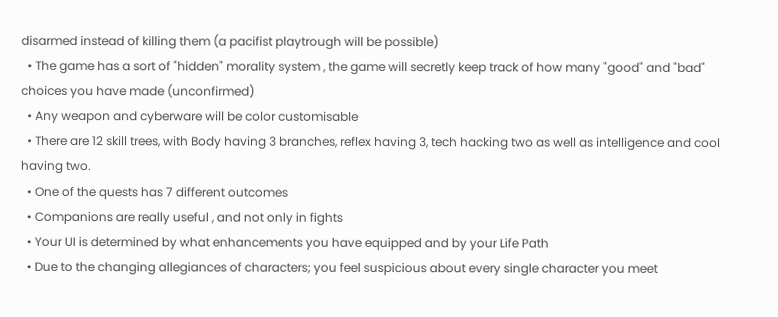disarmed instead of killing them (a pacifist playtrough will be possible)
  • The game has a sort of "hidden" morality system , the game will secretly keep track of how many "good" and "bad" choices you have made (unconfirmed)
  • Any weapon and cyberware will be color customisable
  • There are 12 skill trees, with Body having 3 branches, reflex having 3, tech hacking two as well as intelligence and cool having two.
  • One of the quests has 7 different outcomes
  • Companions are really useful , and not only in fights
  • Your UI is determined by what enhancements you have equipped and by your Life Path
  • Due to the changing allegiances of characters; you feel suspicious about every single character you meet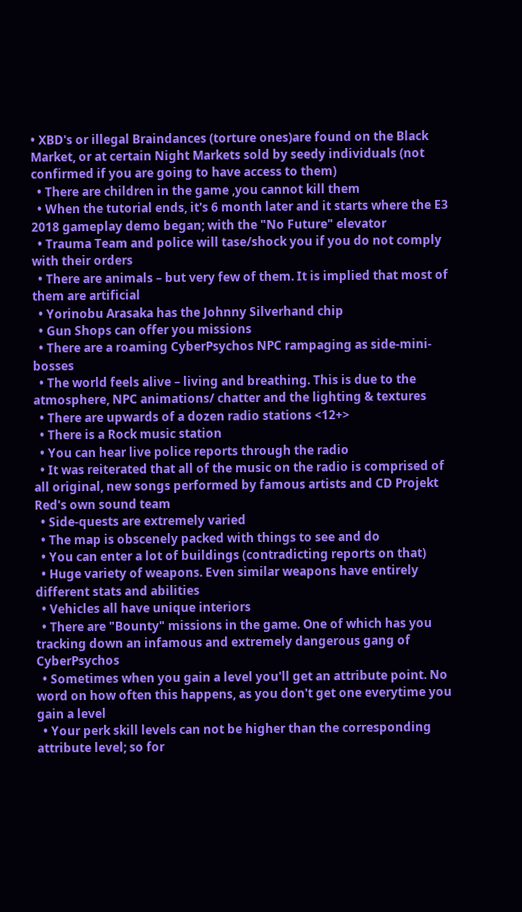• XBD's or illegal Braindances (torture ones)are found on the Black Market, or at certain Night Markets sold by seedy individuals (not confirmed if you are going to have access to them)
  • There are children in the game ,you cannot kill them
  • When the tutorial ends, it's 6 month later and it starts where the E3 2018 gameplay demo began; with the "No Future" elevator
  • Trauma Team and police will tase/shock you if you do not comply with their orders
  • There are animals – but very few of them. It is implied that most of them are artificial
  • Yorinobu Arasaka has the Johnny Silverhand chip
  • Gun Shops can offer you missions
  • There are a roaming CyberPsychos NPC rampaging as side-mini-bosses
  • The world feels alive – living and breathing. This is due to the atmosphere, NPC animations/ chatter and the lighting & textures
  • There are upwards of a dozen radio stations <12+>
  • There is a Rock music station
  • You can hear live police reports through the radio
  • It was reiterated that all of the music on the radio is comprised of all original, new songs performed by famous artists and CD Projekt Red's own sound team
  • Side-quests are extremely varied
  • The map is obscenely packed with things to see and do
  • You can enter a lot of buildings (contradicting reports on that)
  • Huge variety of weapons. Even similar weapons have entirely different stats and abilities
  • Vehicles all have unique interiors
  • There are "Bounty" missions in the game. One of which has you tracking down an infamous and extremely dangerous gang of CyberPsychos
  • Sometimes when you gain a level you'll get an attribute point. No word on how often this happens, as you don't get one everytime you gain a level
  • Your perk skill levels can not be higher than the corresponding attribute level; so for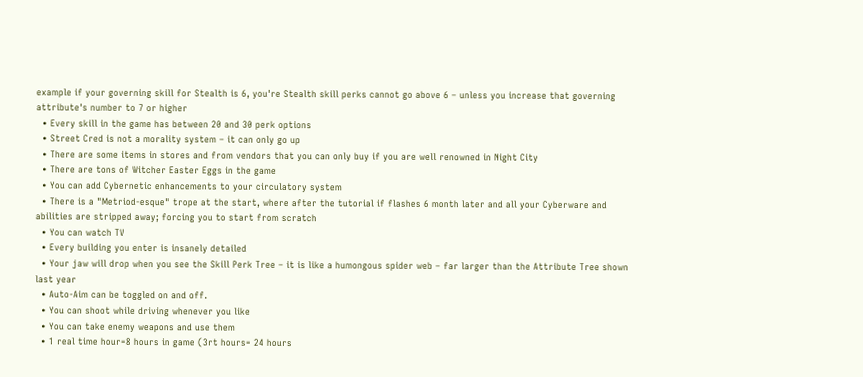example if your governing skill for Stealth is 6, you're Stealth skill perks cannot go above 6 – unless you increase that governing attribute's number to 7 or higher
  • Every skill in the game has between 20 and 30 perk options
  • Street Cred is not a morality system – it can only go up
  • There are some items in stores and from vendors that you can only buy if you are well renowned in Night City
  • There are tons of Witcher Easter Eggs in the game
  • You can add Cybernetic enhancements to your circulatory system
  • There is a "Metriod-esque" trope at the start, where after the tutorial if flashes 6 month later and all your Cyberware and abilities are stripped away; forcing you to start from scratch
  • You can watch TV
  • Every building you enter is insanely detailed
  • Your jaw will drop when you see the Skill Perk Tree – it is like a humongous spider web – far larger than the Attribute Tree shown last year
  • Auto-Aim can be toggled on and off.
  • You can shoot while driving whenever you like
  • You can take enemy weapons and use them
  • 1 real time hour=8 hours in game (3rt hours= 24 hours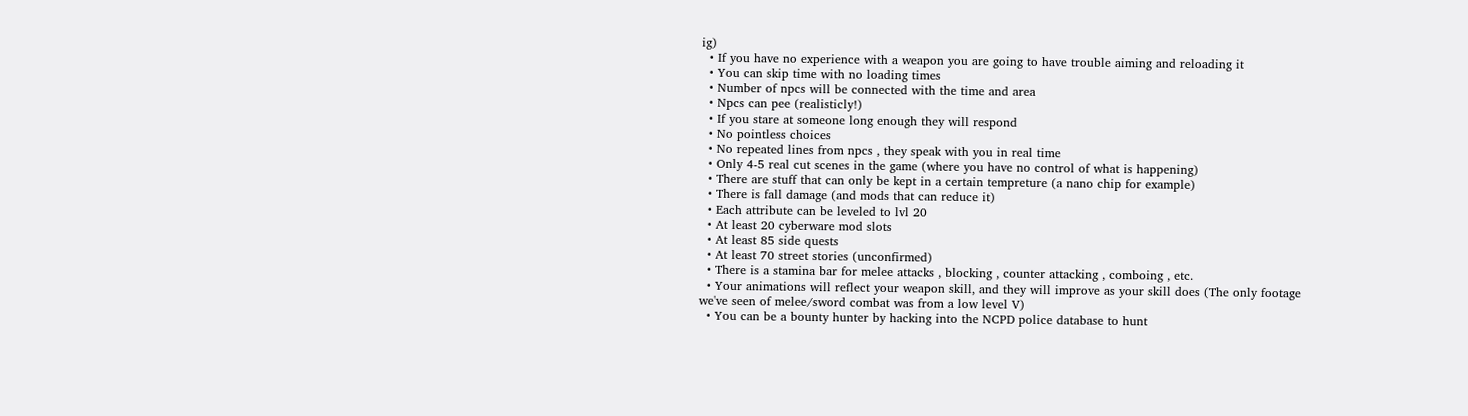ig)
  • If you have no experience with a weapon you are going to have trouble aiming and reloading it
  • You can skip time with no loading times
  • Number of npcs will be connected with the time and area
  • Npcs can pee (realisticly!)
  • If you stare at someone long enough they will respond
  • No pointless choices
  • No repeated lines from npcs , they speak with you in real time
  • Only 4-5 real cut scenes in the game (where you have no control of what is happening)
  • There are stuff that can only be kept in a certain tempreture (a nano chip for example)
  • There is fall damage (and mods that can reduce it)
  • Each attribute can be leveled to lvl 20
  • At least 20 cyberware mod slots
  • At least 85 side quests
  • At least 70 street stories (unconfirmed)
  • There is a stamina bar for melee attacks , blocking , counter attacking , comboing , etc.
  • Your animations will reflect your weapon skill, and they will improve as your skill does (The only footage we've seen of melee/sword combat was from a low level V)
  • You can be a bounty hunter by hacking into the NCPD police database to hunt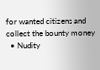for wanted citizens and collect the bounty money
  • Nudity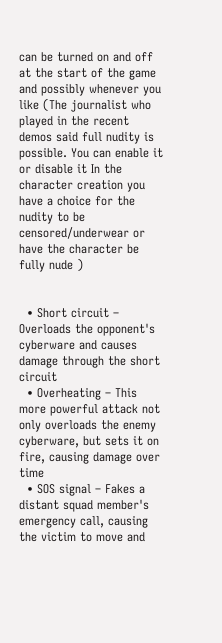can be turned on and off at the start of the game and possibly whenever you like (The journalist who played in the recent demos said full nudity is possible. You can enable it or disable it In the character creation you have a choice for the nudity to be censored/underwear or have the character be fully nude )


  • Short circuit – Overloads the opponent's cyberware and causes damage through the short circuit
  • Overheating – This more powerful attack not only overloads the enemy cyberware, but sets it on fire, causing damage over time
  • SOS signal – Fakes a distant squad member's emergency call, causing the victim to move and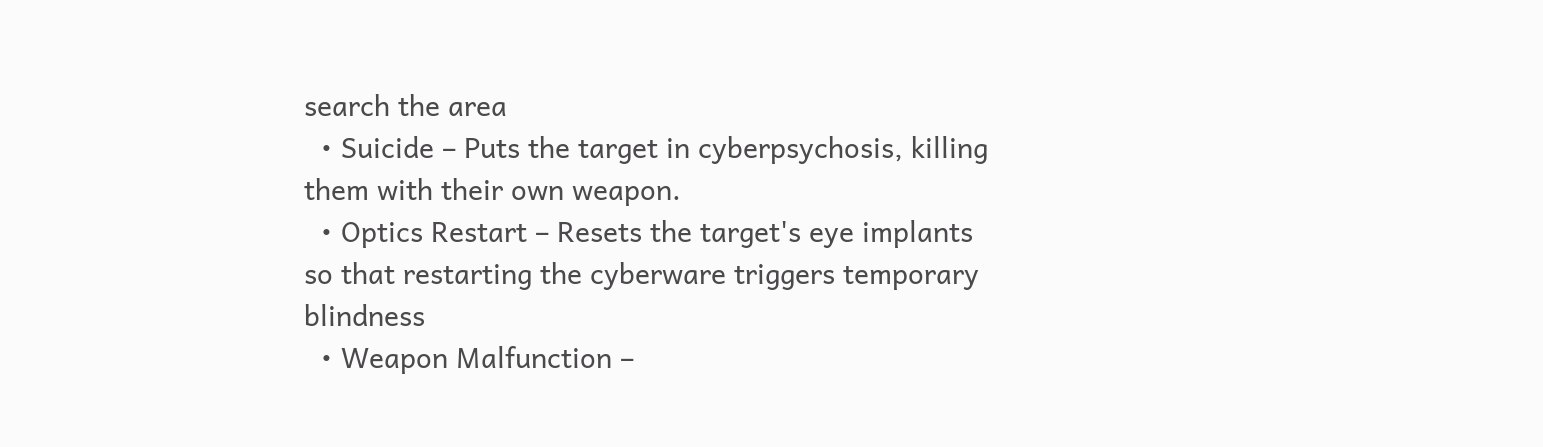search the area
  • Suicide – Puts the target in cyberpsychosis, killing them with their own weapon.
  • Optics Restart – Resets the target's eye implants so that restarting the cyberware triggers temporary blindness
  • Weapon Malfunction –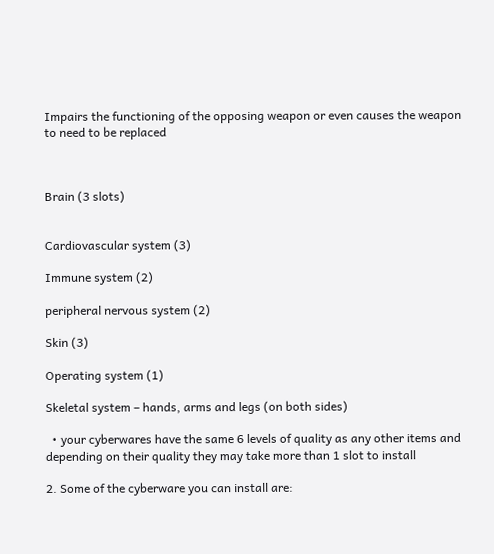Impairs the functioning of the opposing weapon or even causes the weapon to need to be replaced



Brain (3 slots)


Cardiovascular system (3)

Immune system (2)

peripheral nervous system (2)

Skin (3)

Operating system (1)

Skeletal system – hands, arms and legs (on both sides)

  • your cyberwares have the same 6 levels of quality as any other items and depending on their quality they may take more than 1 slot to install

2. Some of the cyberware you can install are: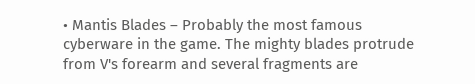• Mantis Blades – Probably the most famous cyberware in the game. The mighty blades protrude from V's forearm and several fragments are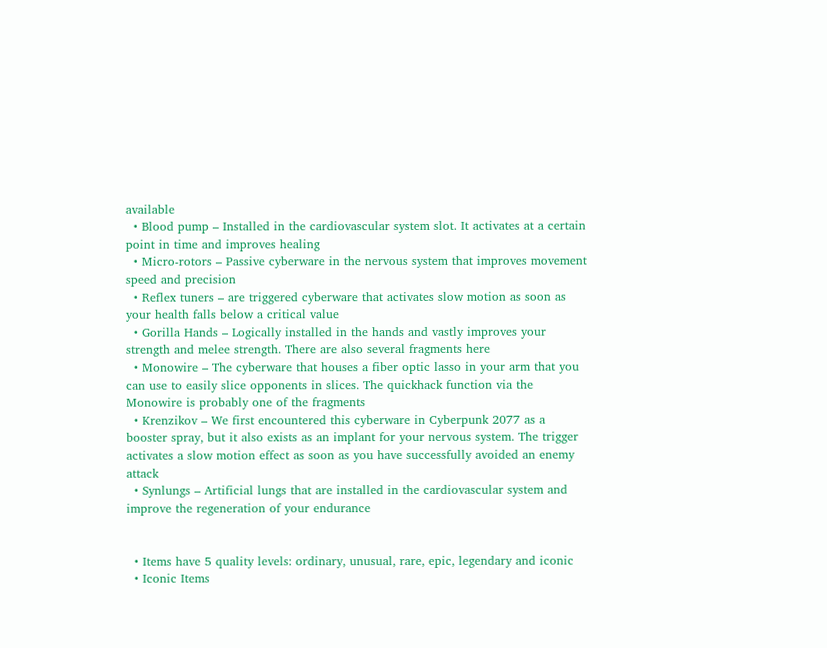available
  • Blood pump – Installed in the cardiovascular system slot. It activates at a certain point in time and improves healing
  • Micro-rotors – Passive cyberware in the nervous system that improves movement speed and precision
  • Reflex tuners – are triggered cyberware that activates slow motion as soon as your health falls below a critical value
  • Gorilla Hands – Logically installed in the hands and vastly improves your strength and melee strength. There are also several fragments here
  • Monowire – The cyberware that houses a fiber optic lasso in your arm that you can use to easily slice opponents in slices. The quickhack function via the Monowire is probably one of the fragments
  • Krenzikov – We first encountered this cyberware in Cyberpunk 2077 as a booster spray, but it also exists as an implant for your nervous system. The trigger activates a slow motion effect as soon as you have successfully avoided an enemy attack
  • Synlungs – Artificial lungs that are installed in the cardiovascular system and improve the regeneration of your endurance


  • Items have 5 quality levels: ordinary, unusual, rare, epic, legendary and iconic
  • Iconic Items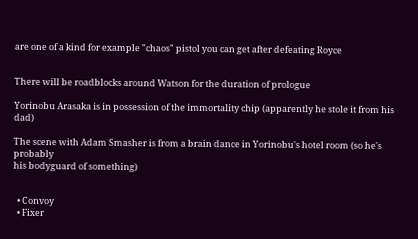are one of a kind for example "chaos" pistol you can get after defeating Royce


There will be roadblocks around Watson for the duration of prologue

Yorinobu Arasaka is in possession of the immortality chip (apparently he stole it from his dad)

The scene with Adam Smasher is from a brain dance in Yorinobu's hotel room (so he's probably
his bodyguard of something)


  • Convoy
  • Fixer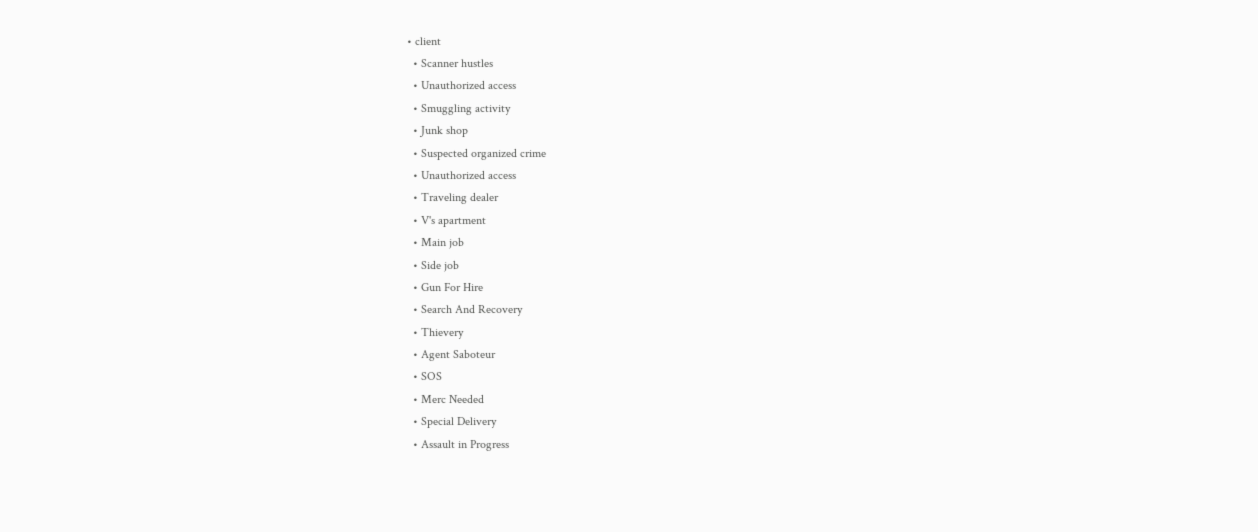• client
  • Scanner hustles
  • Unauthorized access
  • Smuggling activity
  • Junk shop
  • Suspected organized crime
  • Unauthorized access
  • Traveling dealer
  • V's apartment
  • Main job
  • Side job
  • Gun For Hire
  • Search And Recovery
  • Thievery
  • Agent Saboteur
  • SOS
  • Merc Needed
  • Special Delivery
  • Assault in Progress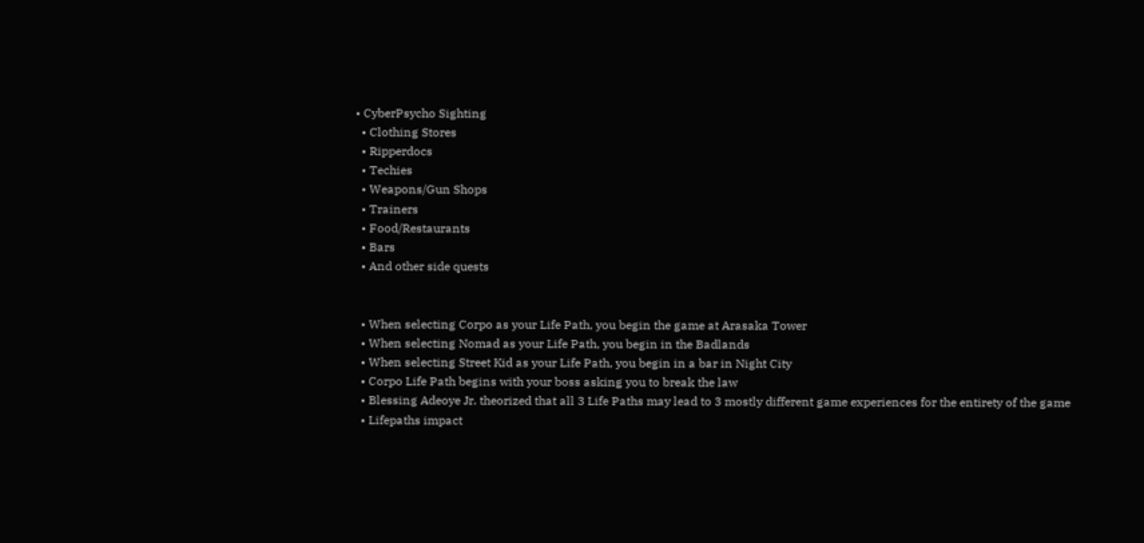• CyberPsycho Sighting
  • Clothing Stores
  • Ripperdocs
  • Techies
  • Weapons/Gun Shops
  • Trainers
  • Food/Restaurants
  • Bars
  • And other side quests


  • When selecting Corpo as your Life Path, you begin the game at Arasaka Tower
  • When selecting Nomad as your Life Path, you begin in the Badlands
  • When selecting Street Kid as your Life Path, you begin in a bar in Night City
  • Corpo Life Path begins with your boss asking you to break the law
  • Blessing Adeoye Jr. theorized that all 3 Life Paths may lead to 3 mostly different game experiences for the entirety of the game
  • Lifepaths impact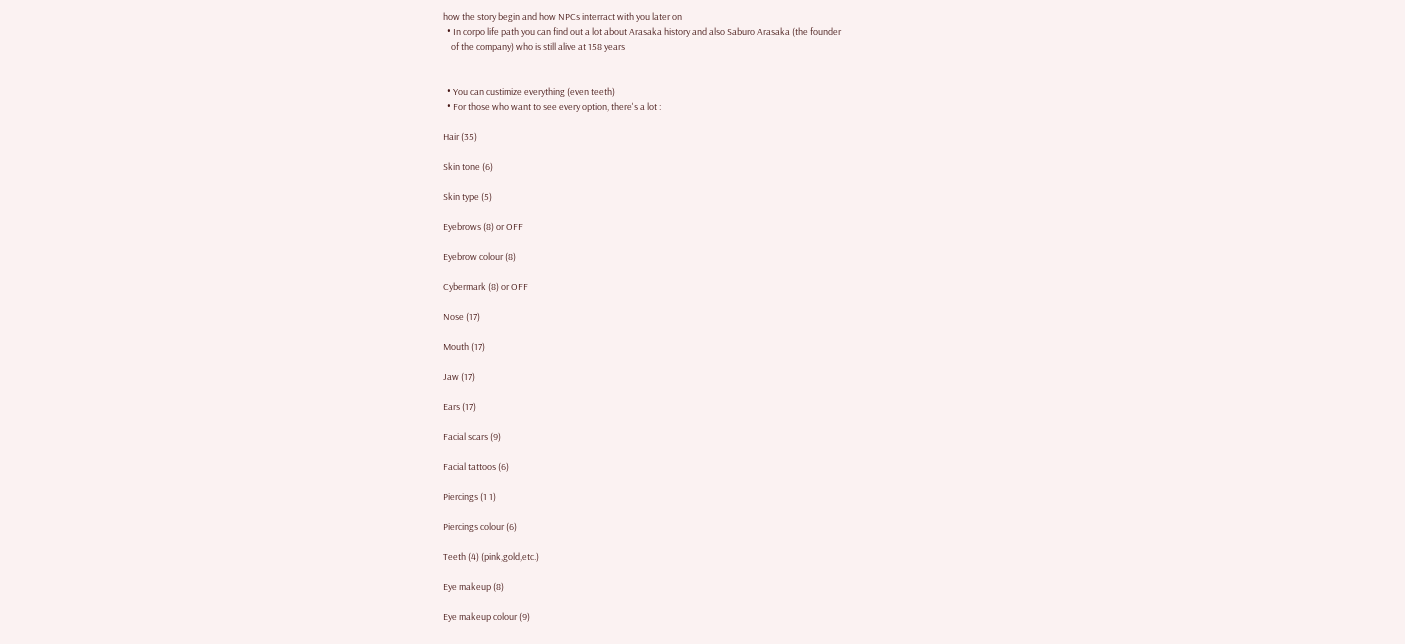how the story begin and how NPCs interract with you later on
  • In corpo life path you can find out a lot about Arasaka history and also Saburo Arasaka (the founder
    of the company) who is still alive at 158 years


  • You can custimize everything (even teeth)
  • For those who want to see every option, there's a lot :

Hair (35)

Skin tone (6)

Skin type (5)

Eyebrows (8) or OFF

Eyebrow colour (8)

Cybermark (8) or OFF

Nose (17)

Mouth (17)

Jaw (17)

Ears (17)

Facial scars (9)

Facial tattoos (6)

Piercings (1 1)

Piercings colour (6)

Teeth (4) (pink,gold,etc.)

Eye makeup (8)

Eye makeup colour (9)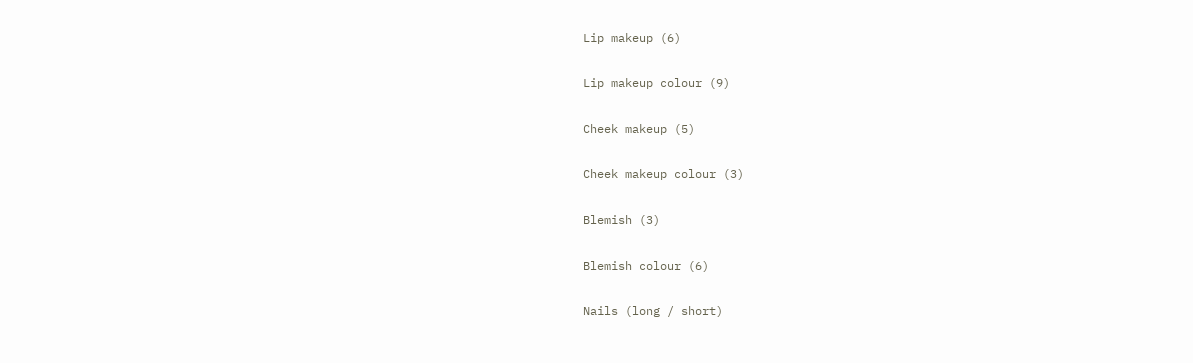Lip makeup (6)

Lip makeup colour (9)

Cheek makeup (5)

Cheek makeup colour (3)

Blemish (3)

Blemish colour (6)

Nails (long / short)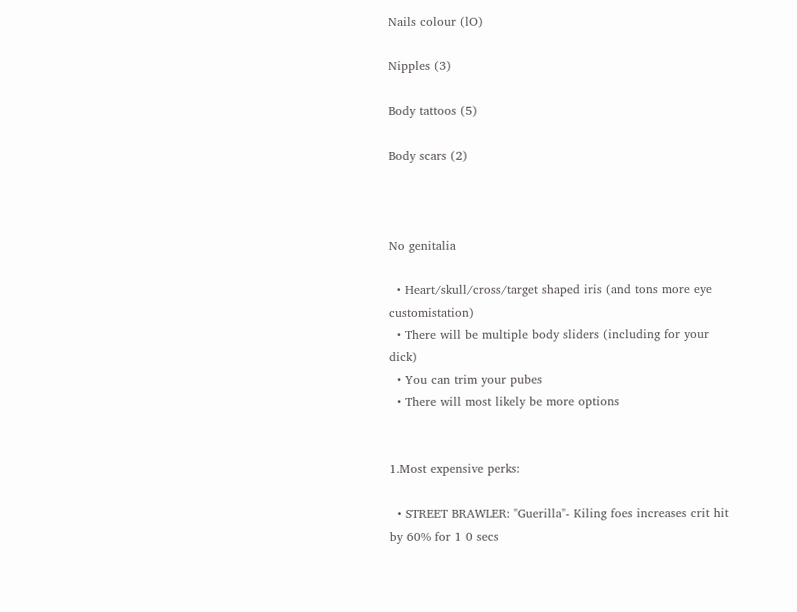Nails colour (lO)

Nipples (3)

Body tattoos (5)

Body scars (2)



No genitalia

  • Heart/skull/cross/target shaped iris (and tons more eye customistation)
  • There will be multiple body sliders (including for your dick)
  • You can trim your pubes
  • There will most likely be more options


1.Most expensive perks:

  • STREET BRAWLER: "Guerilla"- Kiling foes increases crit hit by 60% for 1 0 secs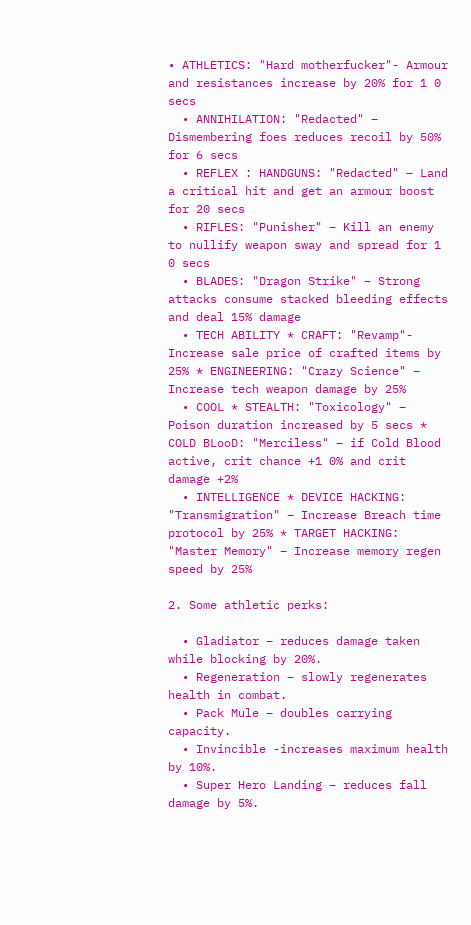• ATHLETICS: "Hard motherfucker"- Armour and resistances increase by 20% for 1 0 secs
  • ANNIHILATION: "Redacted" – Dismembering foes reduces recoil by 50% for 6 secs
  • REFLEX : HANDGUNS: "Redacted" – Land a critical hit and get an armour boost for 20 secs
  • RIFLES: "Punisher" – Kill an enemy to nullify weapon sway and spread for 1 0 secs
  • BLADES: "Dragon Strike" – Strong attacks consume stacked bleeding effects and deal 15% damage
  • TECH ABILITY * CRAFT: "Revamp"- Increase sale price of crafted items by 25% * ENGINEERING: "Crazy Science" – Increase tech weapon damage by 25%
  • COOL * STEALTH: "Toxicology" – Poison duration increased by 5 secs * COLD BLooD: "Merciless" – if Cold Blood active, crit chance +1 0% and crit damage +2%
  • INTELLIGENCE * DEVICE HACKING: "Transmigration" – Increase Breach time protocol by 25% * TARGET HACKING: "Master Memory" – Increase memory regen speed by 25%

2. Some athletic perks:

  • Gladiator – reduces damage taken while blocking by 20%.
  • Regeneration – slowly regenerates health in combat.
  • Pack Mule – doubles carrying capacity.
  • Invincible -increases maximum health by 10%.
  • Super Hero Landing – reduces fall damage by 5%.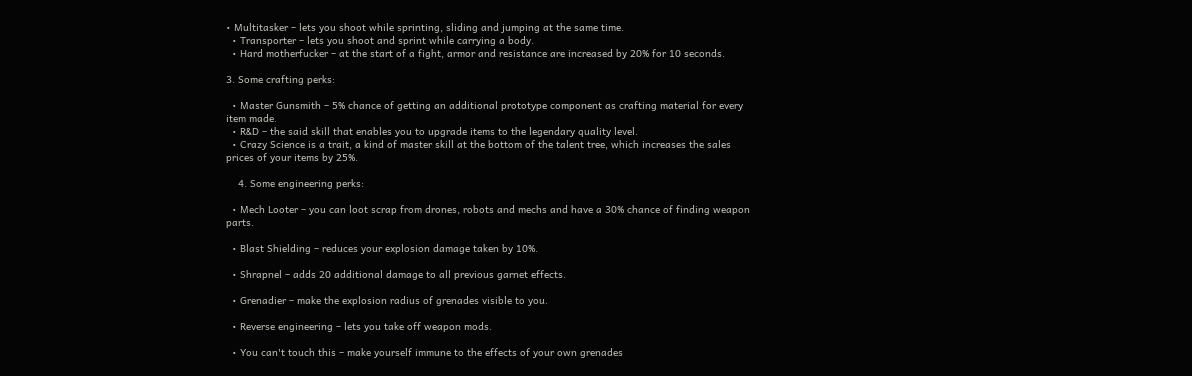• Multitasker – lets you shoot while sprinting, sliding and jumping at the same time.
  • Transporter – lets you shoot and sprint while carrying a body.
  • Hard motherfucker – at the start of a fight, armor and resistance are increased by 20% for 10 seconds.

3. Some crafting perks:

  • Master Gunsmith – 5% chance of getting an additional prototype component as crafting material for every item made.
  • R&D – the said skill that enables you to upgrade items to the legendary quality level.
  • Crazy Science is a trait, a kind of master skill at the bottom of the talent tree, which increases the sales prices of your items by 25%.

    4. Some engineering perks:

  • Mech Looter – you can loot scrap from drones, robots and mechs and have a 30% chance of finding weapon parts.

  • Blast Shielding – reduces your explosion damage taken by 10%.

  • Shrapnel – adds 20 additional damage to all previous garnet effects.

  • Grenadier – make the explosion radius of grenades visible to you.

  • Reverse engineering – lets you take off weapon mods.

  • You can't touch this – make yourself immune to the effects of your own grenades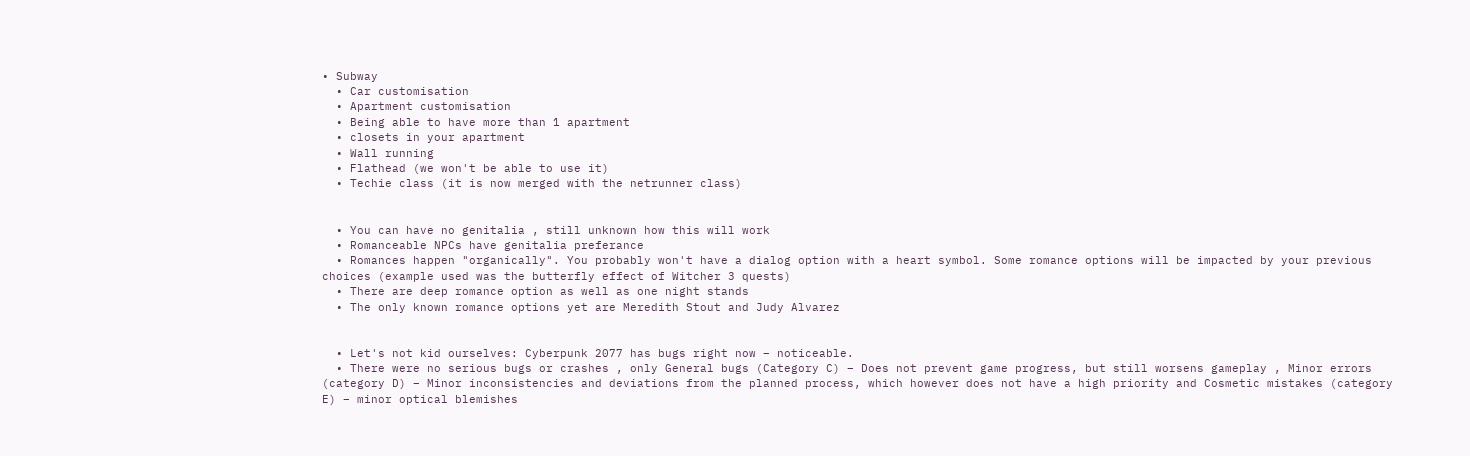• Subway
  • Car customisation
  • Apartment customisation
  • Being able to have more than 1 apartment
  • closets in your apartment
  • Wall running
  • Flathead (we won't be able to use it)
  • Techie class (it is now merged with the netrunner class)


  • You can have no genitalia , still unknown how this will work
  • Romanceable NPCs have genitalia preferance
  • Romances happen "organically". You probably won't have a dialog option with a heart symbol. Some romance options will be impacted by your previous choices (example used was the butterfly effect of Witcher 3 quests)
  • There are deep romance option as well as one night stands
  • The only known romance options yet are Meredith Stout and Judy Alvarez


  • Let's not kid ourselves: Cyberpunk 2077 has bugs right now – noticeable.
  • There were no serious bugs or crashes , only General bugs (Category C) – Does not prevent game progress, but still worsens gameplay , Minor errors (category D) – Minor inconsistencies and deviations from the planned process, which however does not have a high priority and Cosmetic mistakes (category E) – minor optical blemishes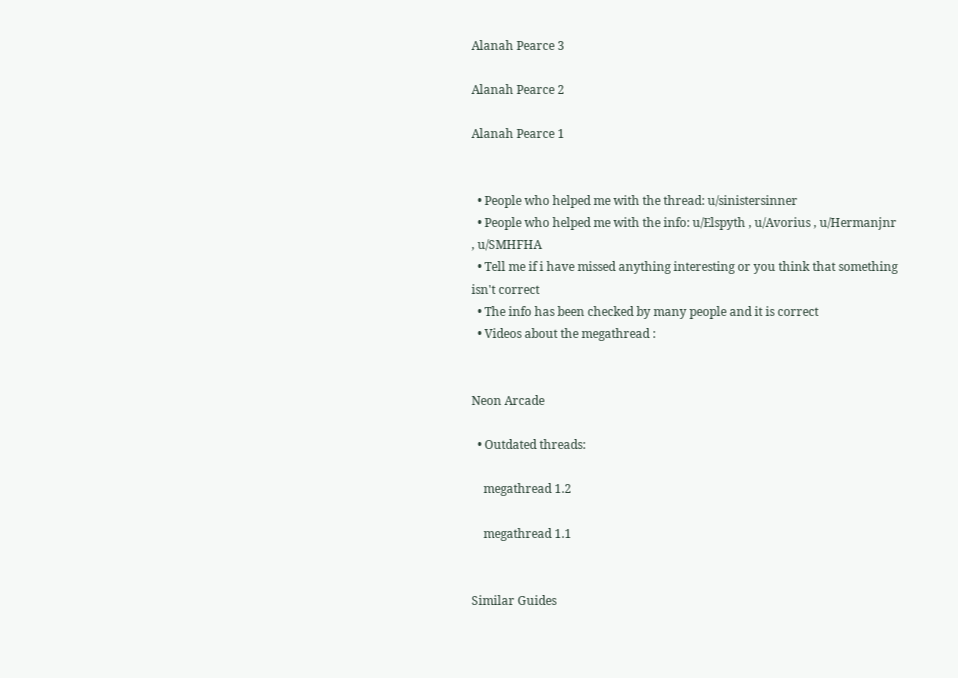Alanah Pearce 3

Alanah Pearce 2

Alanah Pearce 1


  • People who helped me with the thread: u/sinistersinner
  • People who helped me with the info: u/Elspyth , u/Avorius , u/Hermanjnr , u/SMHFHA
  • Tell me if i have missed anything interesting or you think that something isn't correct
  • The info has been checked by many people and it is correct
  • Videos about the megathread :


Neon Arcade

  • Outdated threads:

    megathread 1.2

    megathread 1.1


Similar Guides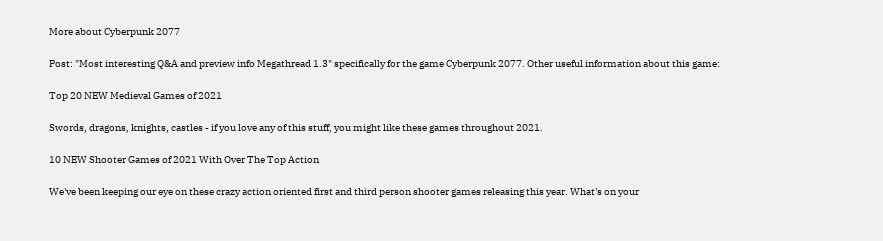More about Cyberpunk 2077

Post: "Most interesting Q&A and preview info Megathread 1.3" specifically for the game Cyberpunk 2077. Other useful information about this game:

Top 20 NEW Medieval Games of 2021

Swords, dragons, knights, castles - if you love any of this stuff, you might like these games throughout 2021.

10 NEW Shooter Games of 2021 With Over The Top Action

We've been keeping our eye on these crazy action oriented first and third person shooter games releasing this year. What's on your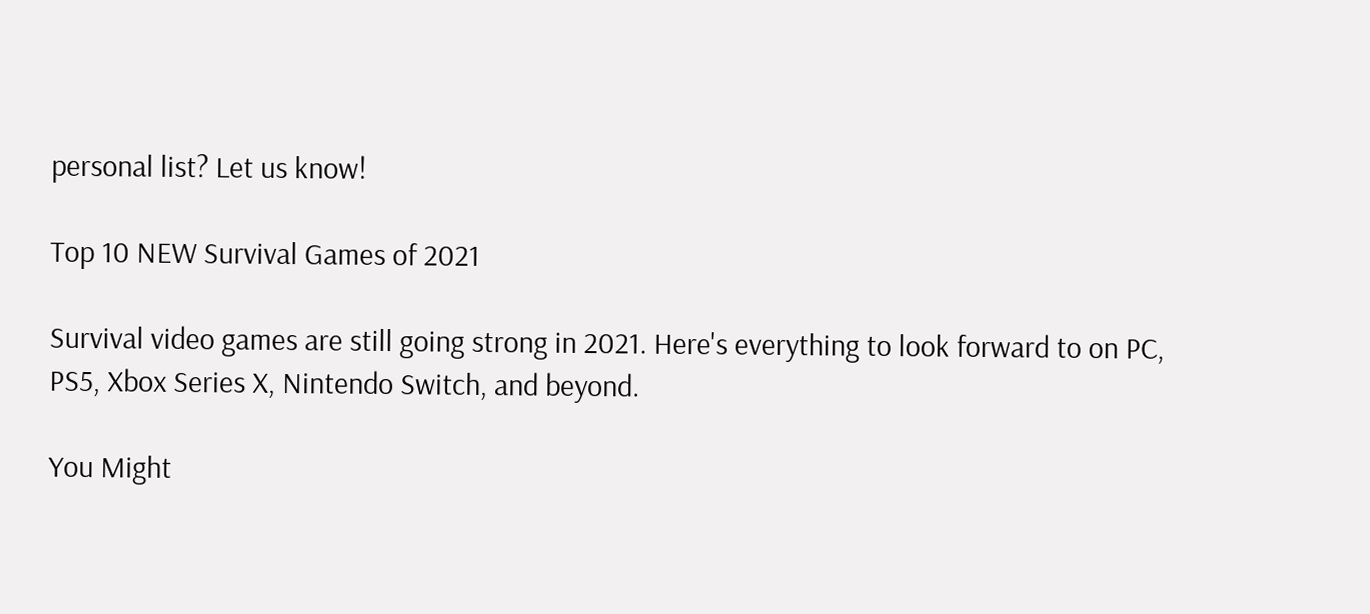personal list? Let us know!

Top 10 NEW Survival Games of 2021

Survival video games are still going strong in 2021. Here's everything to look forward to on PC, PS5, Xbox Series X, Nintendo Switch, and beyond.

You Might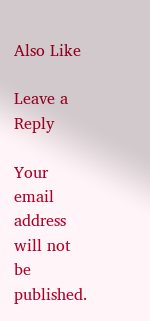Also Like

Leave a Reply

Your email address will not be published.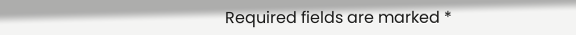Required fields are marked *